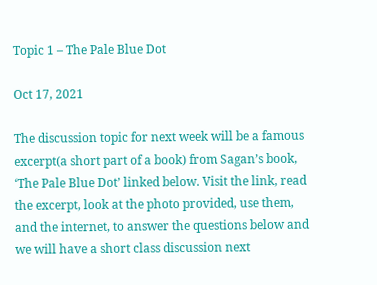Topic 1 – The Pale Blue Dot

Oct 17, 2021

The discussion topic for next week will be a famous excerpt(a short part of a book) from Sagan’s book, ‘The Pale Blue Dot’ linked below. Visit the link, read the excerpt, look at the photo provided, use them, and the internet, to answer the questions below and we will have a short class discussion next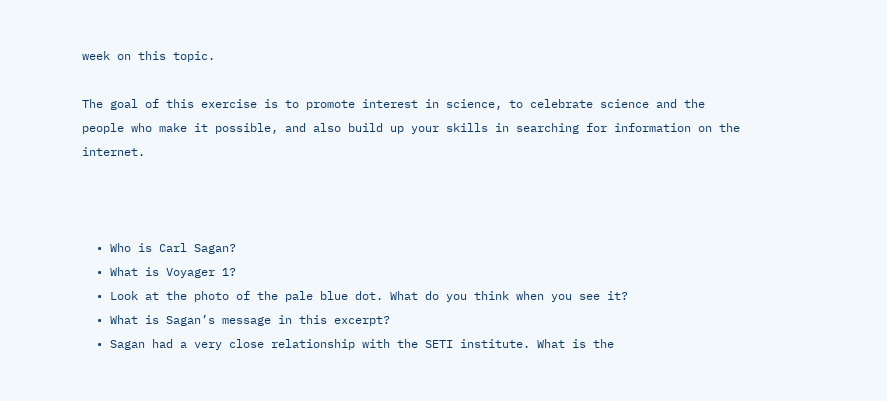week on this topic.

The goal of this exercise is to promote interest in science, to celebrate science and the people who make it possible, and also build up your skills in searching for information on the internet.



  • Who is Carl Sagan?
  • What is Voyager 1?
  • Look at the photo of the pale blue dot. What do you think when you see it?
  • What is Sagan’s message in this excerpt?
  • Sagan had a very close relationship with the SETI institute. What is the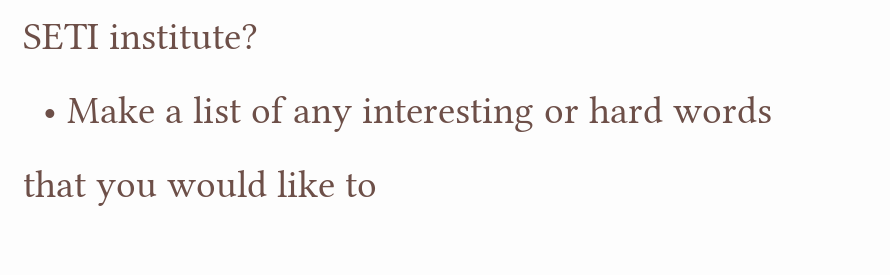SETI institute?
  • Make a list of any interesting or hard words that you would like to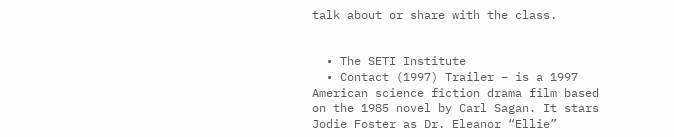talk about or share with the class.


  • The SETI Institute
  • Contact (1997) Trailer – is a 1997 American science fiction drama film based on the 1985 novel by Carl Sagan. It stars Jodie Foster as Dr. Eleanor “Ellie”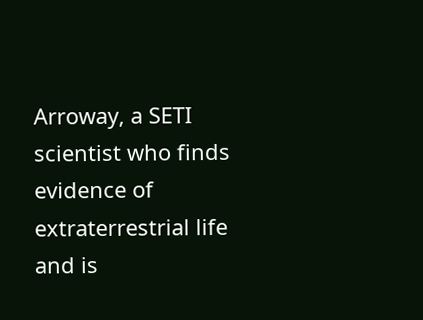Arroway, a SETI scientist who finds evidence of extraterrestrial life and is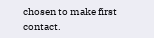chosen to make first contact.